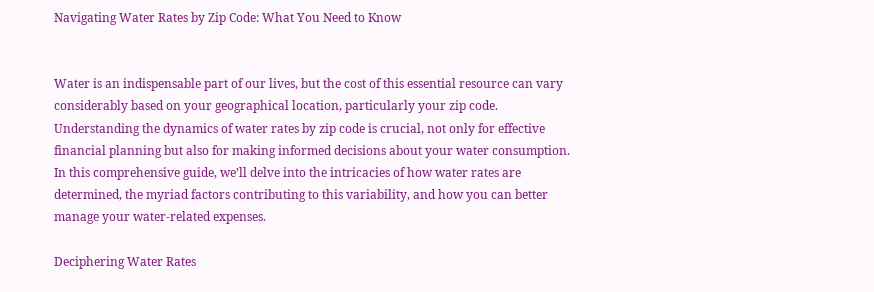Navigating Water Rates by Zip Code: What You Need to Know


Water is an indispensable part of our lives, but the cost of this essential resource can vary considerably based on your geographical location, particularly your zip code. Understanding the dynamics of water rates by zip code is crucial, not only for effective financial planning but also for making informed decisions about your water consumption. In this comprehensive guide, we’ll delve into the intricacies of how water rates are determined, the myriad factors contributing to this variability, and how you can better manage your water-related expenses.

Deciphering Water Rates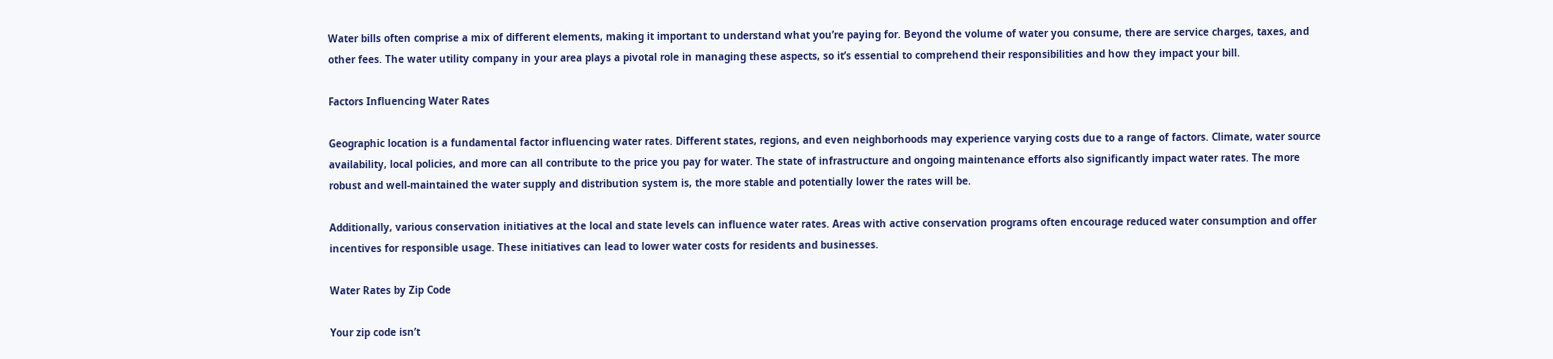Water bills often comprise a mix of different elements, making it important to understand what you’re paying for. Beyond the volume of water you consume, there are service charges, taxes, and other fees. The water utility company in your area plays a pivotal role in managing these aspects, so it’s essential to comprehend their responsibilities and how they impact your bill.

Factors Influencing Water Rates

Geographic location is a fundamental factor influencing water rates. Different states, regions, and even neighborhoods may experience varying costs due to a range of factors. Climate, water source availability, local policies, and more can all contribute to the price you pay for water. The state of infrastructure and ongoing maintenance efforts also significantly impact water rates. The more robust and well-maintained the water supply and distribution system is, the more stable and potentially lower the rates will be.

Additionally, various conservation initiatives at the local and state levels can influence water rates. Areas with active conservation programs often encourage reduced water consumption and offer incentives for responsible usage. These initiatives can lead to lower water costs for residents and businesses.

Water Rates by Zip Code

Your zip code isn’t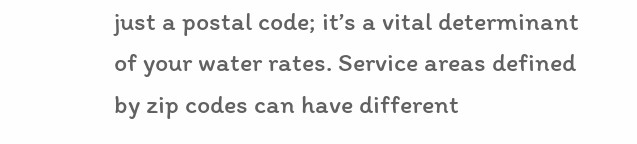just a postal code; it’s a vital determinant of your water rates. Service areas defined by zip codes can have different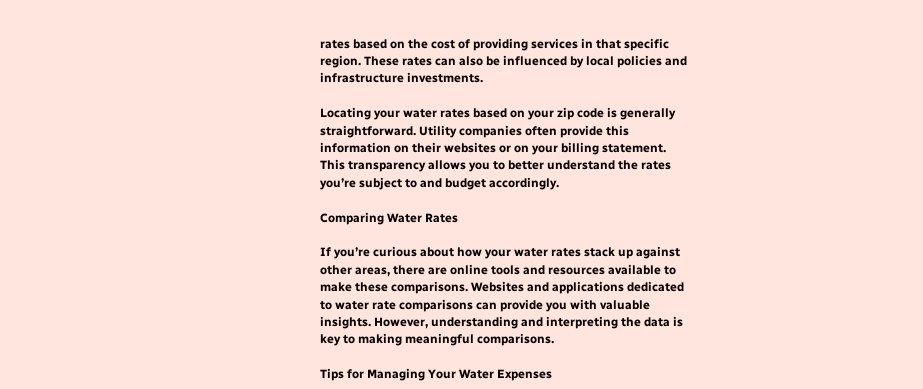rates based on the cost of providing services in that specific region. These rates can also be influenced by local policies and infrastructure investments.

Locating your water rates based on your zip code is generally straightforward. Utility companies often provide this information on their websites or on your billing statement. This transparency allows you to better understand the rates you’re subject to and budget accordingly.

Comparing Water Rates

If you’re curious about how your water rates stack up against other areas, there are online tools and resources available to make these comparisons. Websites and applications dedicated to water rate comparisons can provide you with valuable insights. However, understanding and interpreting the data is key to making meaningful comparisons.

Tips for Managing Your Water Expenses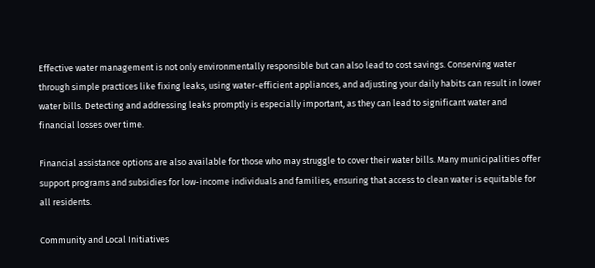Effective water management is not only environmentally responsible but can also lead to cost savings. Conserving water through simple practices like fixing leaks, using water-efficient appliances, and adjusting your daily habits can result in lower water bills. Detecting and addressing leaks promptly is especially important, as they can lead to significant water and financial losses over time.

Financial assistance options are also available for those who may struggle to cover their water bills. Many municipalities offer support programs and subsidies for low-income individuals and families, ensuring that access to clean water is equitable for all residents.

Community and Local Initiatives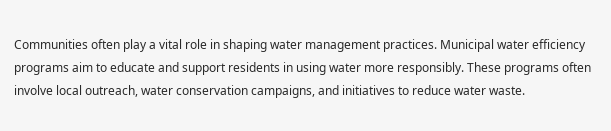Communities often play a vital role in shaping water management practices. Municipal water efficiency programs aim to educate and support residents in using water more responsibly. These programs often involve local outreach, water conservation campaigns, and initiatives to reduce water waste.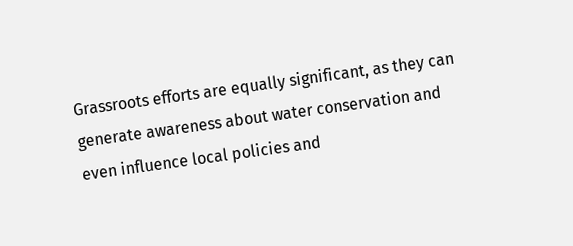Grassroots efforts are equally significant, as they can generate awareness about water conservation and even influence local policies and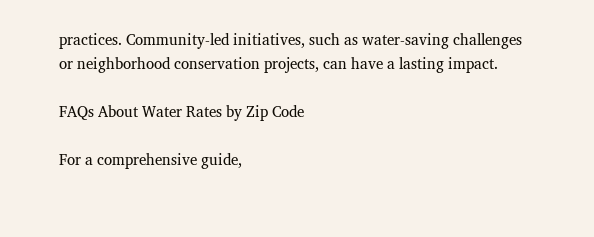practices. Community-led initiatives, such as water-saving challenges or neighborhood conservation projects, can have a lasting impact.

FAQs About Water Rates by Zip Code

For a comprehensive guide,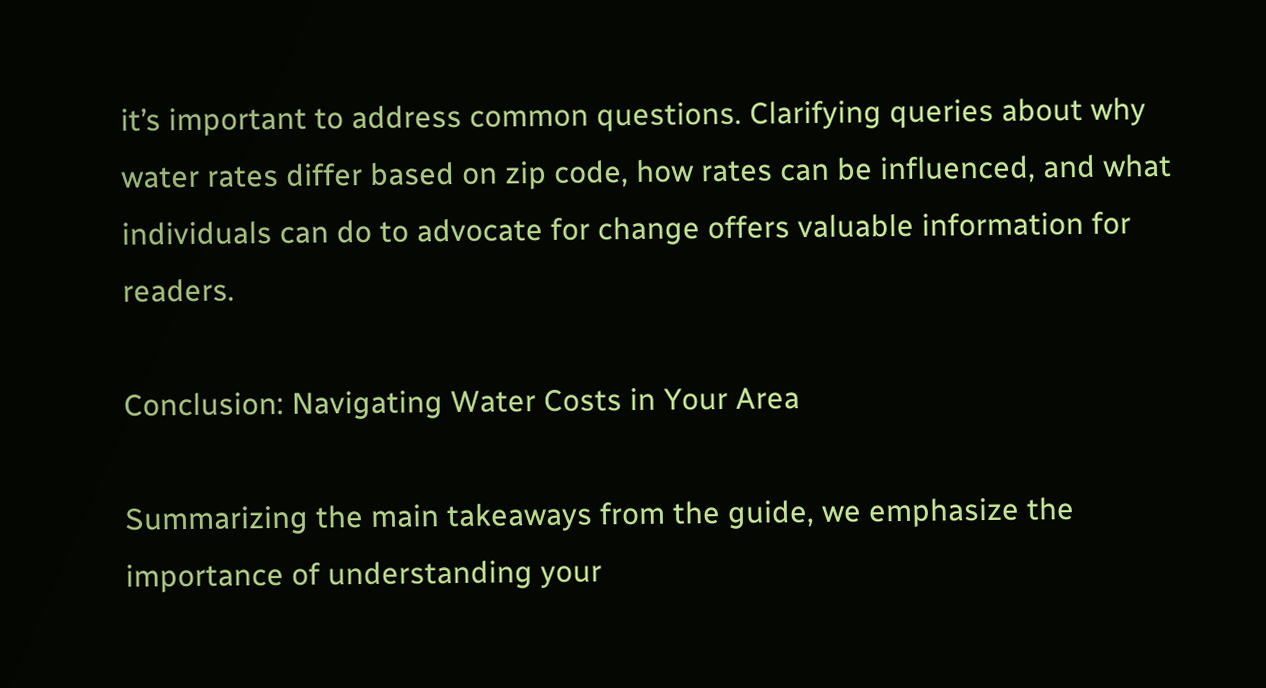it’s important to address common questions. Clarifying queries about why water rates differ based on zip code, how rates can be influenced, and what individuals can do to advocate for change offers valuable information for readers.

Conclusion: Navigating Water Costs in Your Area

Summarizing the main takeaways from the guide, we emphasize the importance of understanding your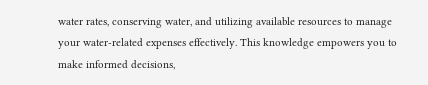water rates, conserving water, and utilizing available resources to manage your water-related expenses effectively. This knowledge empowers you to make informed decisions,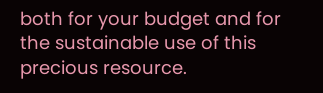both for your budget and for the sustainable use of this precious resource.